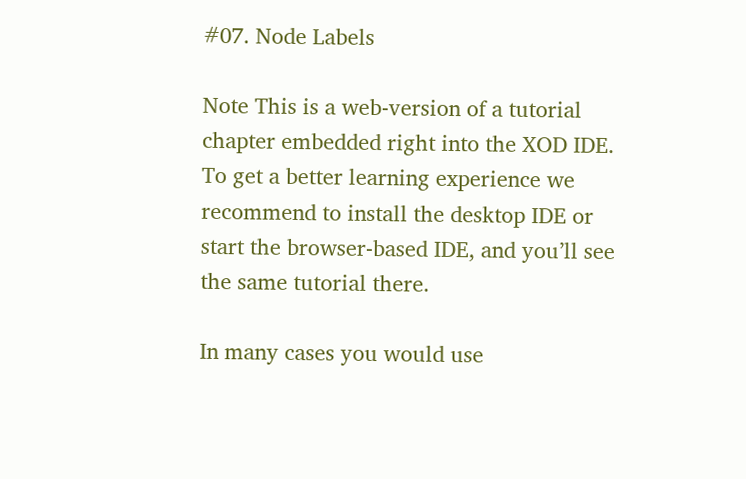#07. Node Labels

Note This is a web-version of a tutorial chapter embedded right into the XOD IDE. To get a better learning experience we recommend to install the desktop IDE or start the browser-based IDE, and you’ll see the same tutorial there.

In many cases you would use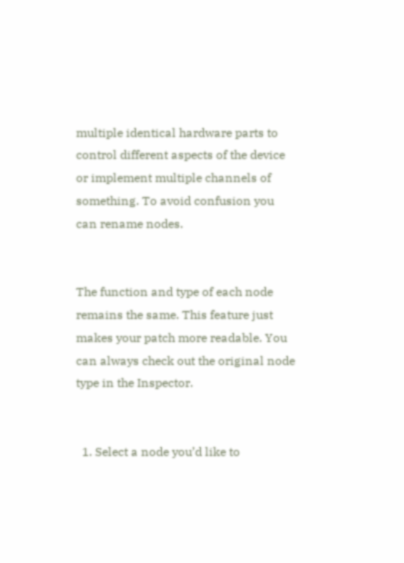multiple identical hardware parts to control different aspects of the device or implement multiple channels of something. To avoid confusion you can rename nodes.


The function and type of each node remains the same. This feature just makes your patch more readable. You can always check out the original node type in the Inspector.


  1. Select a node you’d like to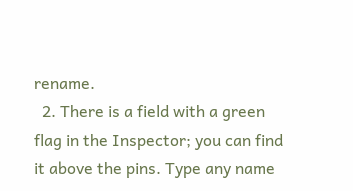rename.
  2. There is a field with a green flag in the Inspector; you can find it above the pins. Type any name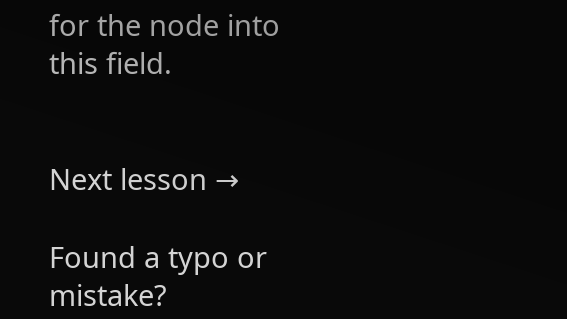for the node into this field.


Next lesson →

Found a typo or mistake?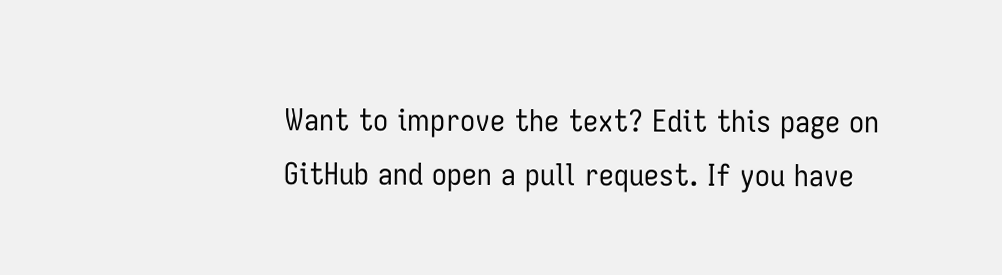Want to improve the text? Edit this page on GitHub and open a pull request. If you have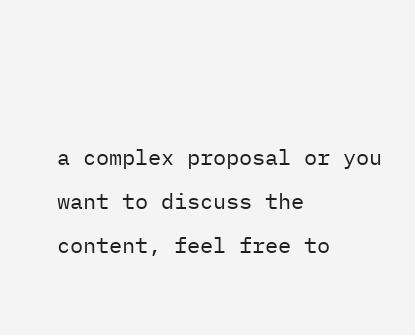a complex proposal or you want to discuss the content, feel free to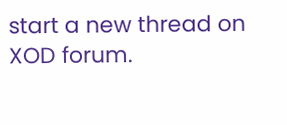start a new thread on XOD forum.